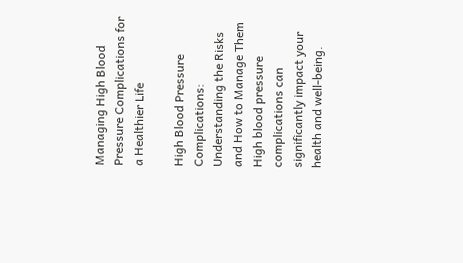Managing High Blood Pressure Complications for a Healthier Life

High Blood Pressure Complications: Understanding the Risks and How to Manage Them High blood pressure complications can significantly impact your health and well-being.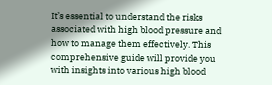It’s essential to understand the risks associated with high blood pressure and how to manage them effectively. This comprehensive guide will provide you with insights into various high blood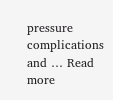pressure complications and … Read more